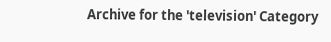Archive for the 'television' Category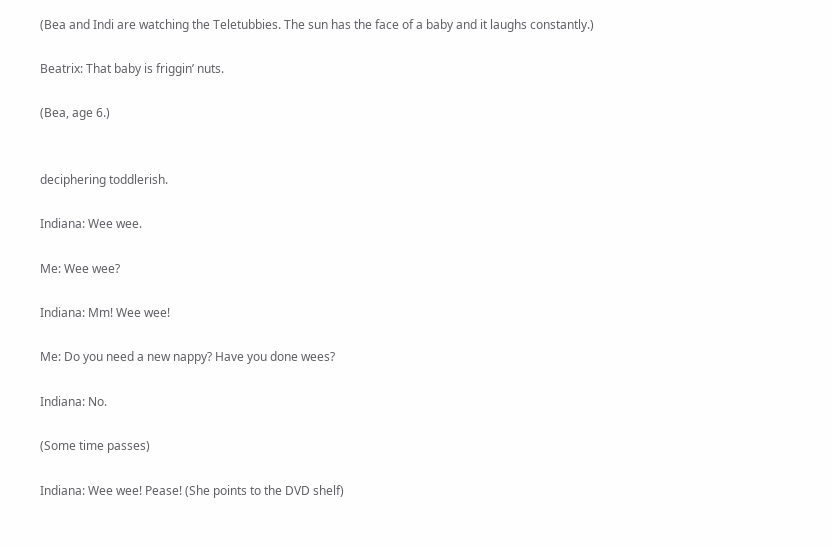(Bea and Indi are watching the Teletubbies. The sun has the face of a baby and it laughs constantly.)

Beatrix: That baby is friggin’ nuts.

(Bea, age 6.)


deciphering toddlerish.

Indiana: Wee wee.

Me: Wee wee?

Indiana: Mm! Wee wee!

Me: Do you need a new nappy? Have you done wees?

Indiana: No.

(Some time passes)

Indiana: Wee wee! Pease! (She points to the DVD shelf)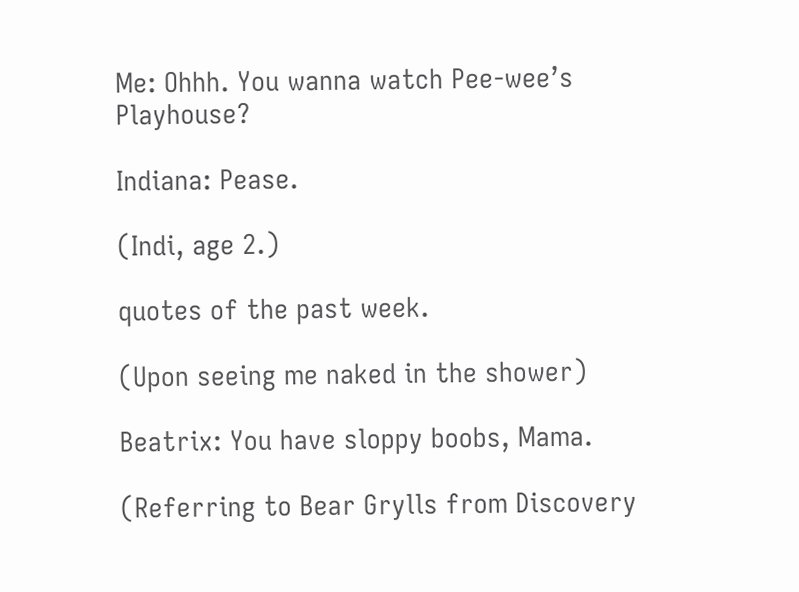Me: Ohhh. You wanna watch Pee-wee’s Playhouse?

Indiana: Pease.

(Indi, age 2.)

quotes of the past week.

(Upon seeing me naked in the shower)

Beatrix: You have sloppy boobs, Mama.

(Referring to Bear Grylls from Discovery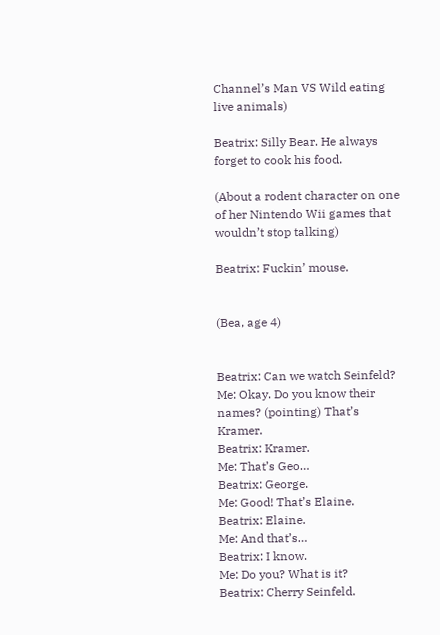Channel’s Man VS Wild eating live animals)

Beatrix: Silly Bear. He always forget to cook his food.

(About a rodent character on one of her Nintendo Wii games that wouldn’t stop talking)

Beatrix: Fuckin’ mouse.


(Bea, age 4)


Beatrix: Can we watch Seinfeld?
Me: Okay. Do you know their names? (pointing) That’s Kramer.
Beatrix: Kramer.
Me: That’s Geo…
Beatrix: George.
Me: Good! That’s Elaine.
Beatrix: Elaine.
Me: And that’s…
Beatrix: I know.
Me: Do you? What is it?
Beatrix: Cherry Seinfeld.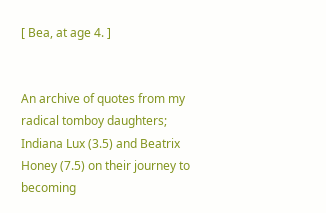[ Bea, at age 4. ]


An archive of quotes from my radical tomboy daughters; Indiana Lux (3.5) and Beatrix Honey (7.5) on their journey to becoming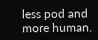less pod and more human.